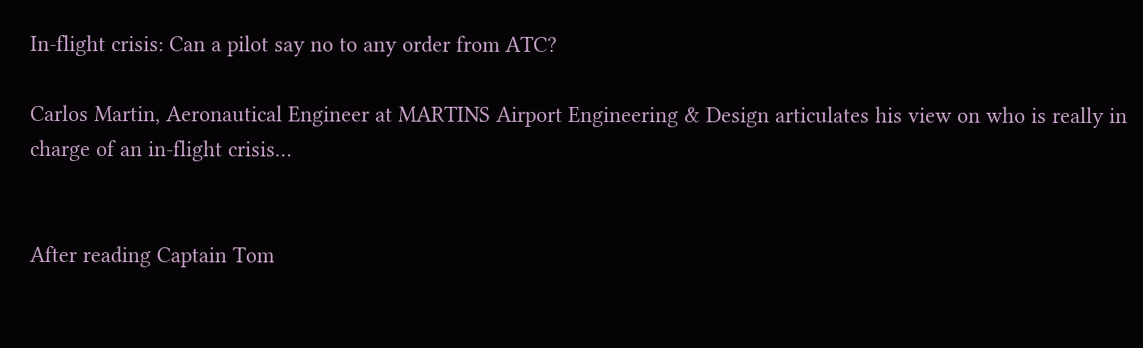In-flight crisis: Can a pilot say no to any order from ATC?

Carlos Martin, Aeronautical Engineer at MARTINS Airport Engineering & Design articulates his view on who is really in charge of an in-flight crisis…


After reading Captain Tom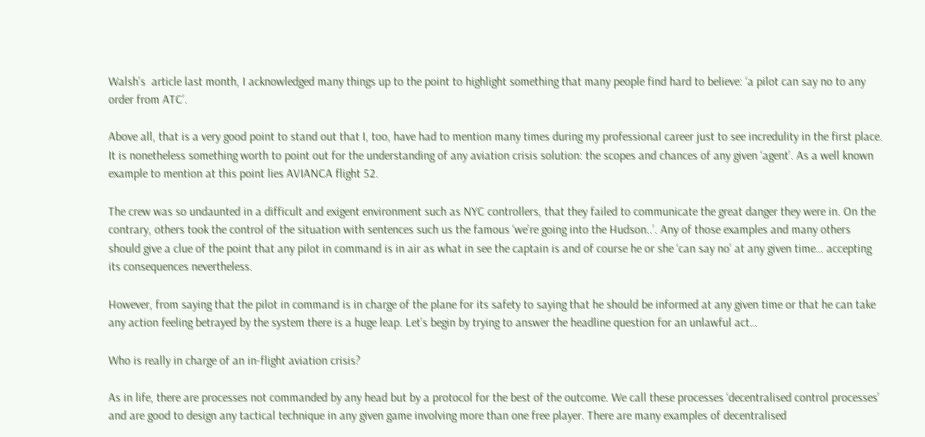Walsh’s  article last month, I acknowledged many things up to the point to highlight something that many people find hard to believe: ‘a pilot can say no to any order from ATC’.

Above all, that is a very good point to stand out that I, too, have had to mention many times during my professional career just to see incredulity in the first place. It is nonetheless something worth to point out for the understanding of any aviation crisis solution: the scopes and chances of any given ‘agent’. As a well known example to mention at this point lies AVIANCA flight 52.

The crew was so undaunted in a difficult and exigent environment such as NYC controllers, that they failed to communicate the great danger they were in. On the contrary, others took the control of the situation with sentences such us the famous ‘we’re going into the Hudson..’. Any of those examples and many others should give a clue of the point that any pilot in command is in air as what in see the captain is and of course he or she ‘can say no’ at any given time… accepting its consequences nevertheless.

However, from saying that the pilot in command is in charge of the plane for its safety to saying that he should be informed at any given time or that he can take any action feeling betrayed by the system there is a huge leap. Let’s begin by trying to answer the headline question for an unlawful act…

Who is really in charge of an in-flight aviation crisis?

As in life, there are processes not commanded by any head but by a protocol for the best of the outcome. We call these processes ‘decentralised control processes’ and are good to design any tactical technique in any given game involving more than one free player. There are many examples of decentralised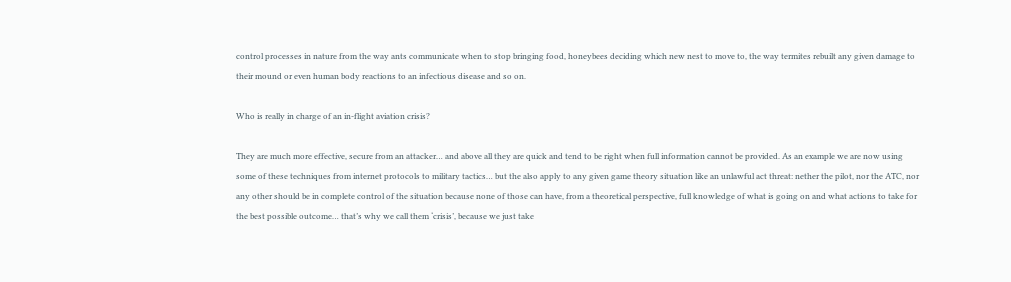control processes in nature from the way ants communicate when to stop bringing food, honeybees deciding which new nest to move to, the way termites rebuilt any given damage to their mound or even human body reactions to an infectious disease and so on.

Who is really in charge of an in-flight aviation crisis?

They are much more effective, secure from an attacker… and above all they are quick and tend to be right when full information cannot be provided. As an example we are now using some of these techniques from internet protocols to military tactics… but the also apply to any given game theory situation like an unlawful act threat: nether the pilot, nor the ATC, nor any other should be in complete control of the situation because none of those can have, from a theoretical perspective, full knowledge of what is going on and what actions to take for the best possible outcome… that’s why we call them ‘crisis’, because we just take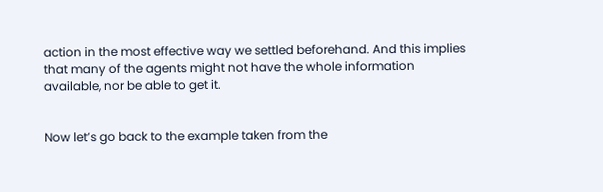action in the most effective way we settled beforehand. And this implies that many of the agents might not have the whole information available, nor be able to get it.


Now let’s go back to the example taken from the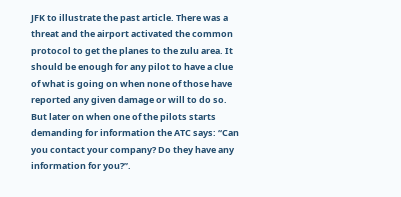JFK to illustrate the past article. There was a threat and the airport activated the common protocol to get the planes to the zulu area. It should be enough for any pilot to have a clue of what is going on when none of those have reported any given damage or will to do so. But later on when one of the pilots starts demanding for information the ATC says: “Can you contact your company? Do they have any information for you?”.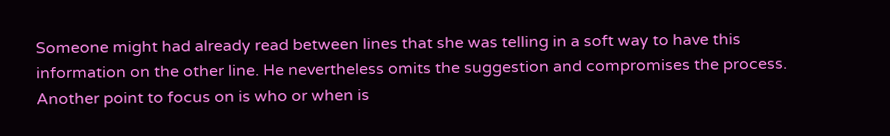Someone might had already read between lines that she was telling in a soft way to have this information on the other line. He nevertheless omits the suggestion and compromises the process. Another point to focus on is who or when is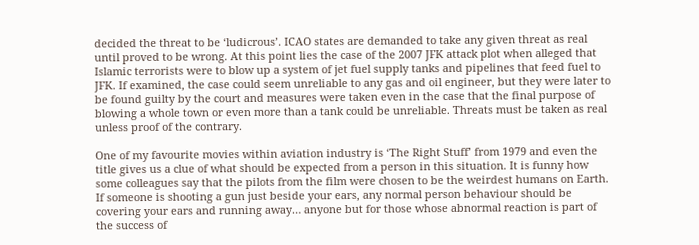decided the threat to be ‘ludicrous’. ICAO states are demanded to take any given threat as real until proved to be wrong. At this point lies the case of the 2007 JFK attack plot when alleged that Islamic terrorists were to blow up a system of jet fuel supply tanks and pipelines that feed fuel to JFK. If examined, the case could seem unreliable to any gas and oil engineer, but they were later to be found guilty by the court and measures were taken even in the case that the final purpose of blowing a whole town or even more than a tank could be unreliable. Threats must be taken as real unless proof of the contrary.

One of my favourite movies within aviation industry is ‘The Right Stuff’ from 1979 and even the title gives us a clue of what should be expected from a person in this situation. It is funny how some colleagues say that the pilots from the film were chosen to be the weirdest humans on Earth. If someone is shooting a gun just beside your ears, any normal person behaviour should be covering your ears and running away… anyone but for those whose abnormal reaction is part of the success of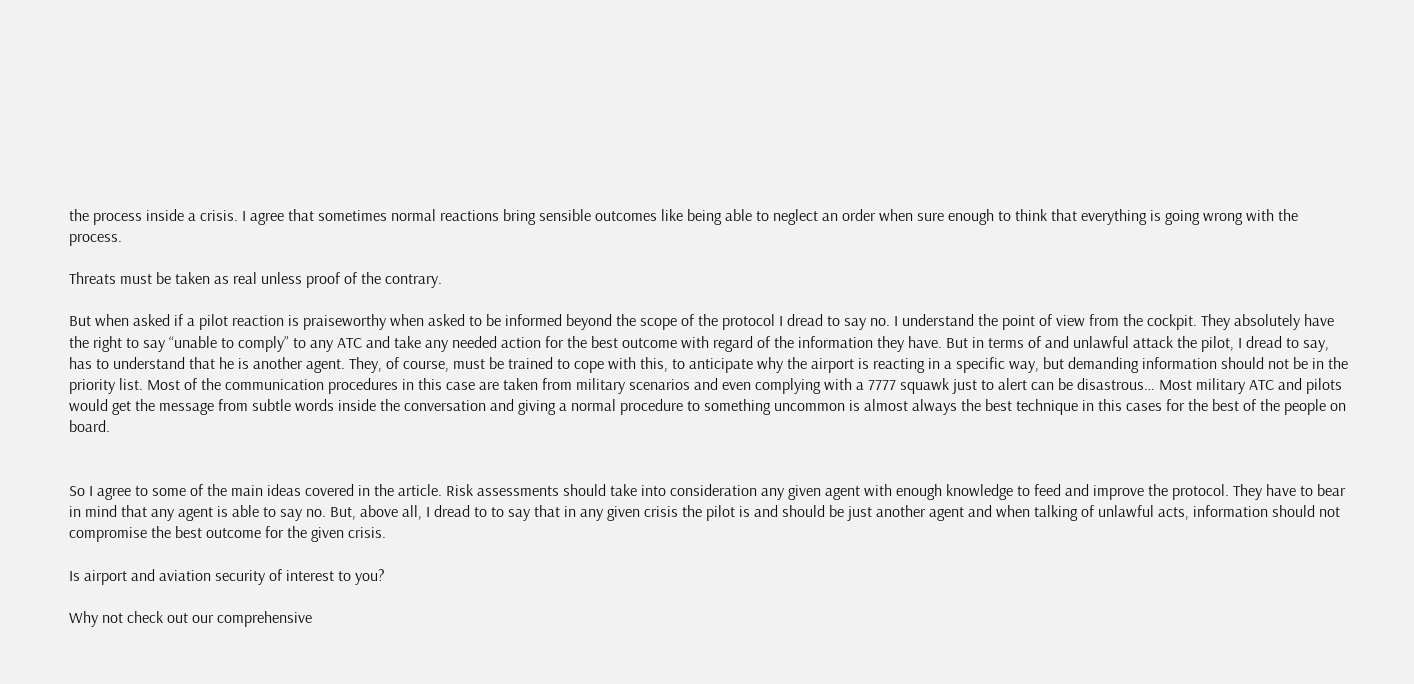the process inside a crisis. I agree that sometimes normal reactions bring sensible outcomes like being able to neglect an order when sure enough to think that everything is going wrong with the process.

Threats must be taken as real unless proof of the contrary.

But when asked if a pilot reaction is praiseworthy when asked to be informed beyond the scope of the protocol I dread to say no. I understand the point of view from the cockpit. They absolutely have the right to say “unable to comply” to any ATC and take any needed action for the best outcome with regard of the information they have. But in terms of and unlawful attack the pilot, I dread to say, has to understand that he is another agent. They, of course, must be trained to cope with this, to anticipate why the airport is reacting in a specific way, but demanding information should not be in the priority list. Most of the communication procedures in this case are taken from military scenarios and even complying with a 7777 squawk just to alert can be disastrous… Most military ATC and pilots would get the message from subtle words inside the conversation and giving a normal procedure to something uncommon is almost always the best technique in this cases for the best of the people on board.


So I agree to some of the main ideas covered in the article. Risk assessments should take into consideration any given agent with enough knowledge to feed and improve the protocol. They have to bear in mind that any agent is able to say no. But, above all, I dread to to say that in any given crisis the pilot is and should be just another agent and when talking of unlawful acts, information should not compromise the best outcome for the given crisis.

Is airport and aviation security of interest to you?

Why not check out our comprehensive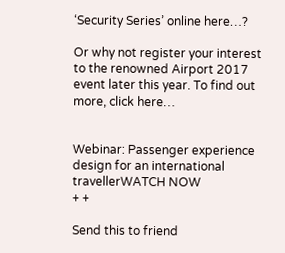‘Security Series’ online here…?

Or why not register your interest to the renowned Airport 2017 event later this year. To find out more, click here…


Webinar: Passenger experience design for an international travellerWATCH NOW
+ +

Send this to friend